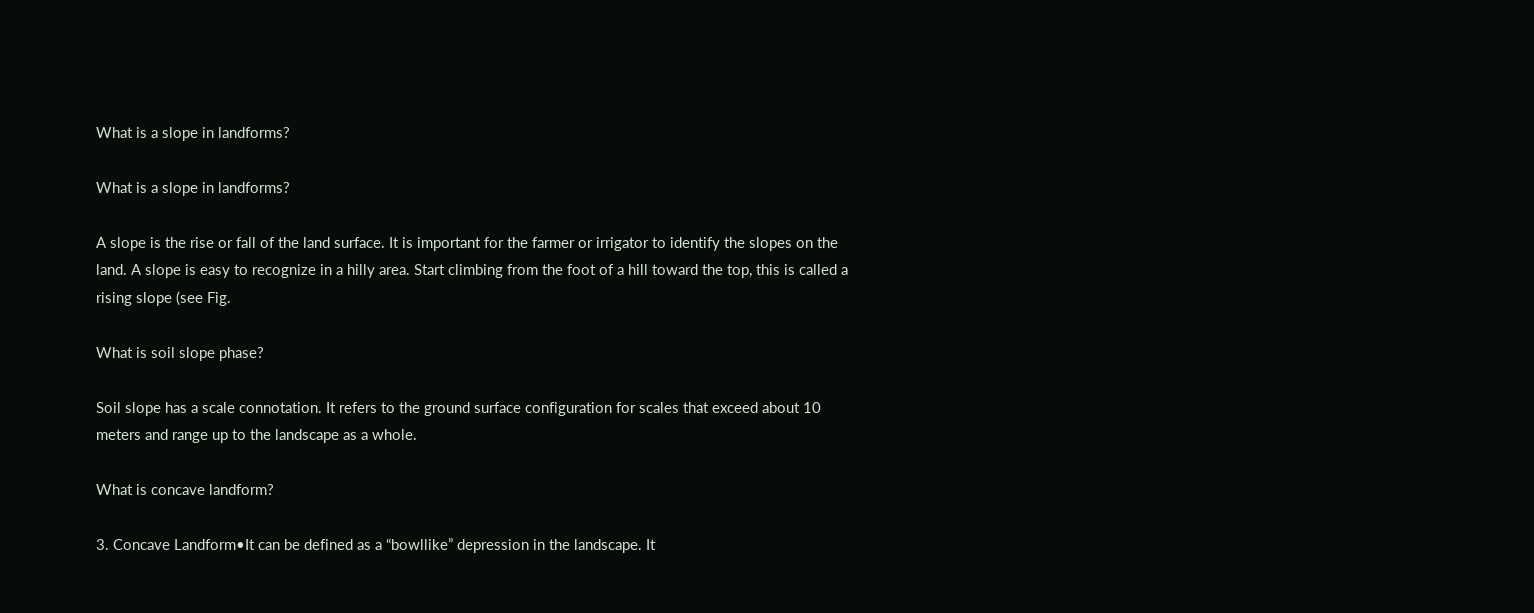What is a slope in landforms?

What is a slope in landforms?

A slope is the rise or fall of the land surface. It is important for the farmer or irrigator to identify the slopes on the land. A slope is easy to recognize in a hilly area. Start climbing from the foot of a hill toward the top, this is called a rising slope (see Fig.

What is soil slope phase?

Soil slope has a scale connotation. It refers to the ground surface configuration for scales that exceed about 10 meters and range up to the landscape as a whole.

What is concave landform?

3. Concave Landform•It can be defined as a “bowllike” depression in the landscape. It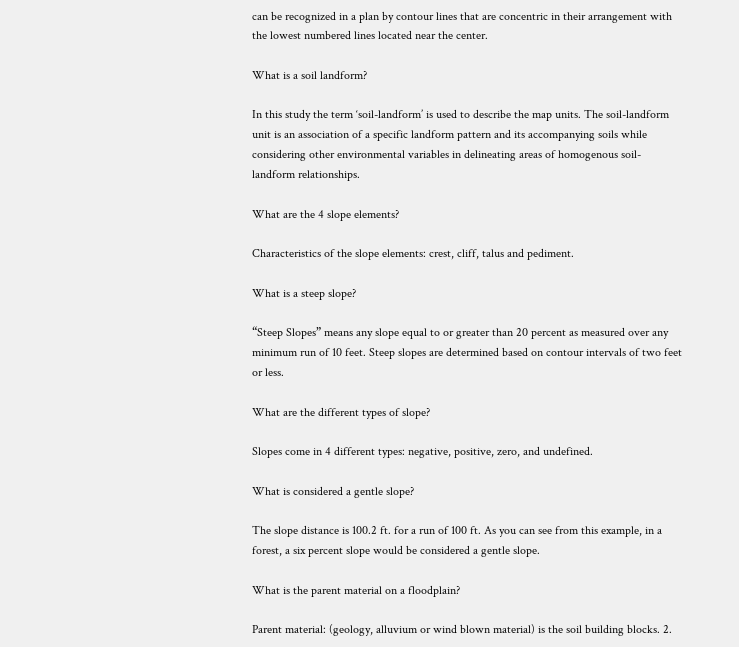can be recognized in a plan by contour lines that are concentric in their arrangement with the lowest numbered lines located near the center.

What is a soil landform?

In this study the term ‘soil-landform’ is used to describe the map units. The soil-landform unit is an association of a specific landform pattern and its accompanying soils while considering other environmental variables in delineating areas of homogenous soil- landform relationships.

What are the 4 slope elements?

Characteristics of the slope elements: crest, cliff, talus and pediment.

What is a steep slope?

“Steep Slopes” means any slope equal to or greater than 20 percent as measured over any minimum run of 10 feet. Steep slopes are determined based on contour intervals of two feet or less.

What are the different types of slope?

Slopes come in 4 different types: negative, positive, zero, and undefined.

What is considered a gentle slope?

The slope distance is 100.2 ft. for a run of 100 ft. As you can see from this example, in a forest, a six percent slope would be considered a gentle slope.

What is the parent material on a floodplain?

Parent material: (geology, alluvium or wind blown material) is the soil building blocks. 2.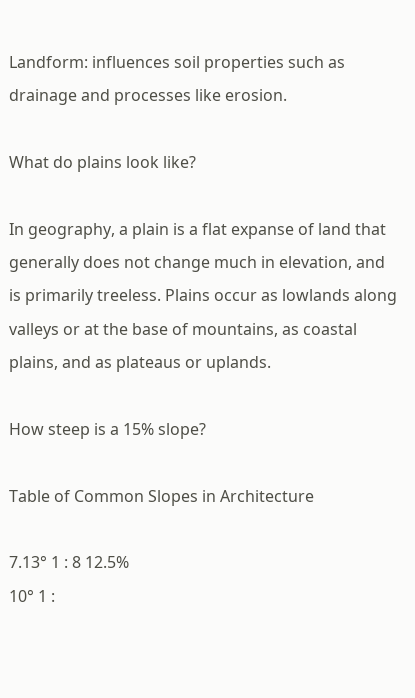Landform: influences soil properties such as drainage and processes like erosion.

What do plains look like?

In geography, a plain is a flat expanse of land that generally does not change much in elevation, and is primarily treeless. Plains occur as lowlands along valleys or at the base of mountains, as coastal plains, and as plateaus or uplands.

How steep is a 15% slope?

Table of Common Slopes in Architecture

7.13° 1 : 8 12.5%
10° 1 :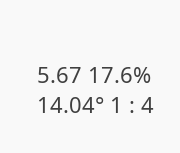5.67 17.6%
14.04° 1 : 4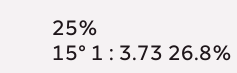25%
15° 1 : 3.73 26.8%